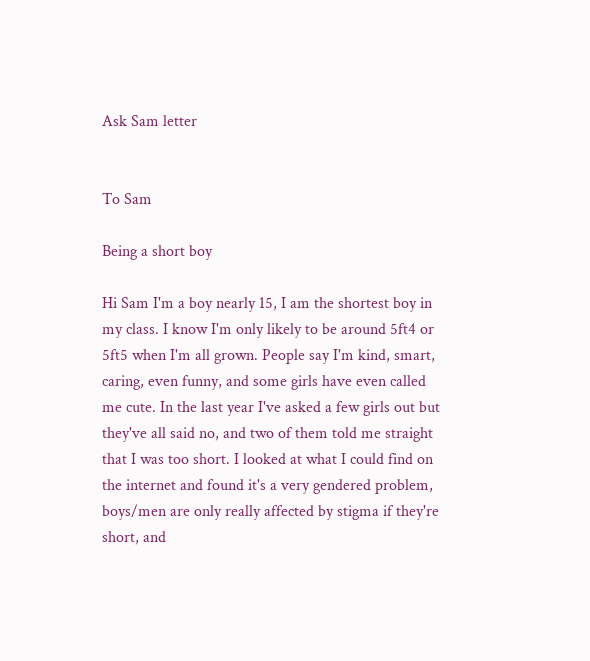Ask Sam letter


To Sam

Being a short boy

Hi Sam I'm a boy nearly 15, I am the shortest boy in my class. I know I'm only likely to be around 5ft4 or 5ft5 when I'm all grown. People say I'm kind, smart, caring, even funny, and some girls have even called me cute. In the last year I've asked a few girls out but they've all said no, and two of them told me straight that I was too short. I looked at what I could find on the internet and found it's a very gendered problem, boys/men are only really affected by stigma if they're short, and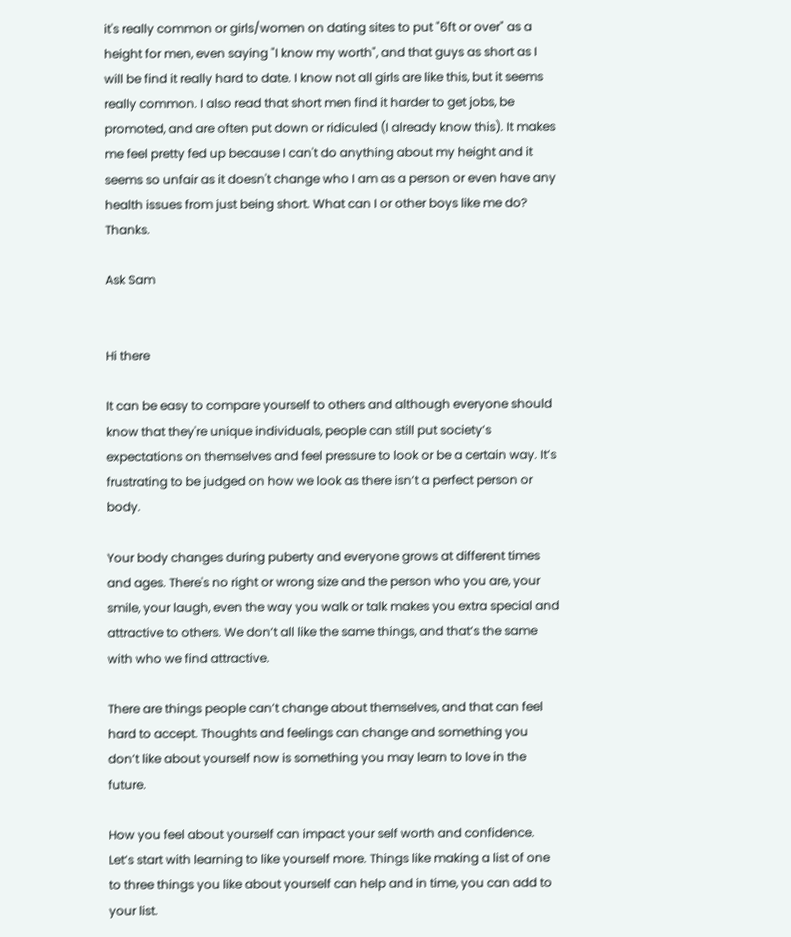it's really common or girls/women on dating sites to put "6ft or over" as a height for men, even saying "I know my worth", and that guys as short as I will be find it really hard to date. I know not all girls are like this, but it seems really common. I also read that short men find it harder to get jobs, be promoted, and are often put down or ridiculed (I already know this). It makes me feel pretty fed up because I can't do anything about my height and it seems so unfair as it doesn't change who I am as a person or even have any health issues from just being short. What can I or other boys like me do? Thanks.

Ask Sam


Hi there

It can be easy to compare yourself to others and although everyone should know that they're unique individuals, people can still put society’s expectations on themselves and feel pressure to look or be a certain way. It’s frustrating to be judged on how we look as there isn’t a perfect person or body.

Your body changes during puberty and everyone grows at different times and ages. There's no right or wrong size and the person who you are, your smile, your laugh, even the way you walk or talk makes you extra special and attractive to others. We don’t all like the same things, and that’s the same with who we find attractive.

There are things people can’t change about themselves, and that can feel hard to accept. Thoughts and feelings can change and something you don’t like about yourself now is something you may learn to love in the future.

How you feel about yourself can impact your self worth and confidence. Let’s start with learning to like yourself more. Things like making a list of one to three things you like about yourself can help and in time, you can add to your list.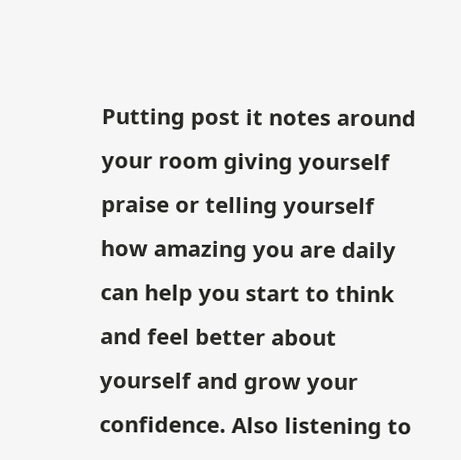Putting post it notes around your room giving yourself praise or telling yourself how amazing you are daily can help you start to think and feel better about yourself and grow your confidence. Also listening to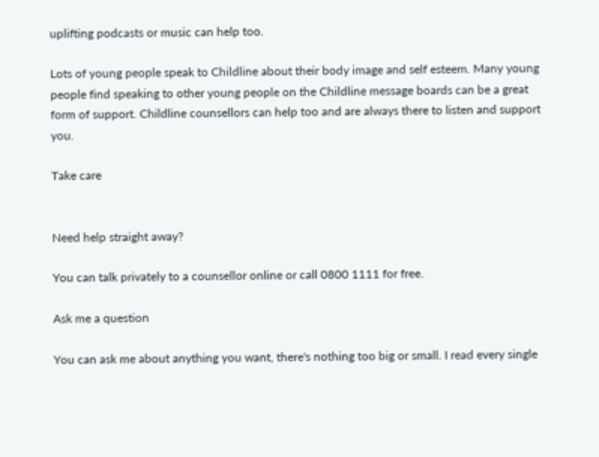uplifting podcasts or music can help too.

Lots of young people speak to Childline about their body image and self esteem. Many young people find speaking to other young people on the Childline message boards can be a great form of support. Childline counsellors can help too and are always there to listen and support you.

Take care


Need help straight away?

You can talk privately to a counsellor online or call 0800 1111 for free.

Ask me a question

You can ask me about anything you want, there's nothing too big or small. I read every single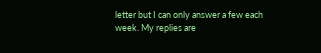letter but I can only answer a few each week. My replies are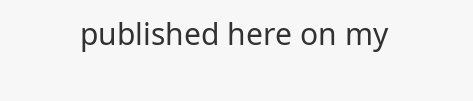published here on my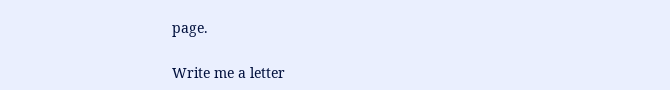page.

Write me a letter